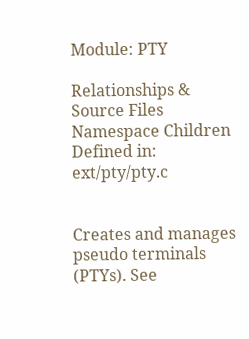Module: PTY

Relationships & Source Files
Namespace Children
Defined in: ext/pty/pty.c


Creates and manages pseudo terminals (PTYs). See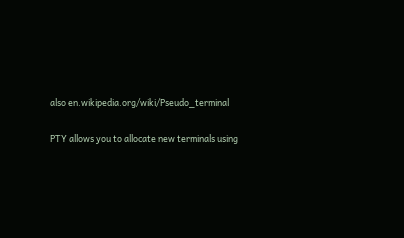also en.wikipedia.org/wiki/Pseudo_terminal

PTY allows you to allocate new terminals using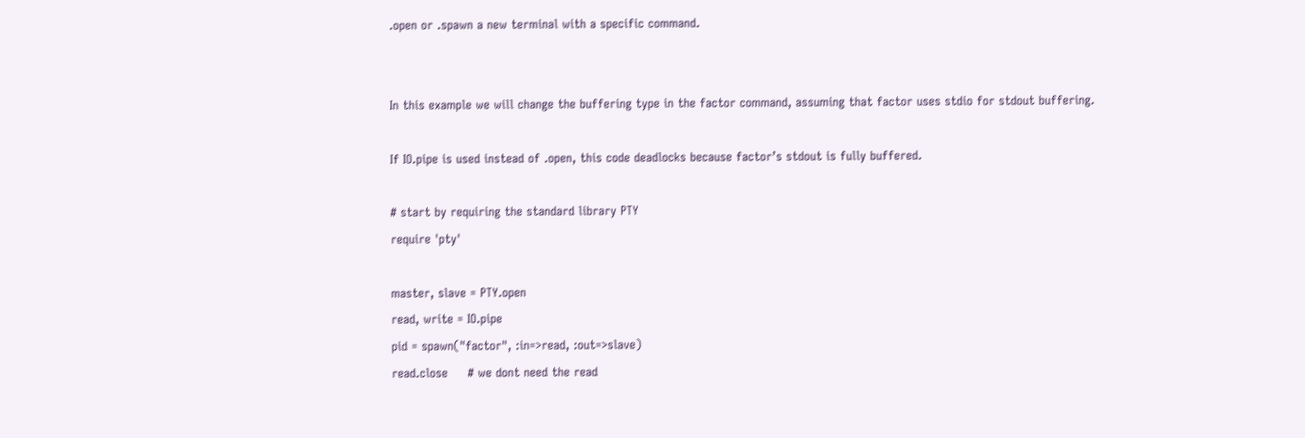.open or .spawn a new terminal with a specific command.


In this example we will change the buffering type in the factor command, assuming that factor uses stdio for stdout buffering.

If IO.pipe is used instead of .open, this code deadlocks because factor’s stdout is fully buffered.

# start by requiring the standard library PTY
require 'pty'

master, slave = PTY.open
read, write = IO.pipe
pid = spawn("factor", :in=>read, :out=>slave)
read.close     # we dont need the read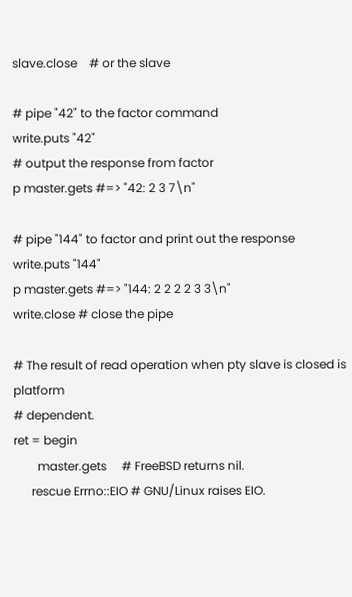slave.close    # or the slave

# pipe "42" to the factor command
write.puts "42"
# output the response from factor
p master.gets #=> "42: 2 3 7\n"

# pipe "144" to factor and print out the response
write.puts "144"
p master.gets #=> "144: 2 2 2 2 3 3\n"
write.close # close the pipe

# The result of read operation when pty slave is closed is platform
# dependent.
ret = begin
        master.gets     # FreeBSD returns nil.
      rescue Errno::EIO # GNU/Linux raises EIO.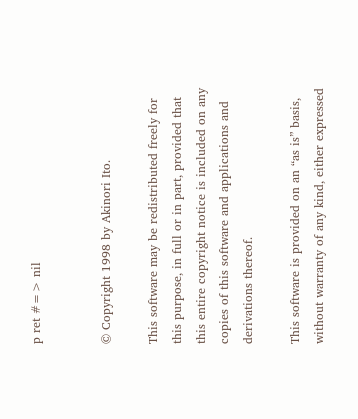p ret #=> nil


© Copyright 1998 by Akinori Ito.

This software may be redistributed freely for this purpose, in full or in part, provided that this entire copyright notice is included on any copies of this software and applications and derivations thereof.

This software is provided on an “as is” basis, without warranty of any kind, either expressed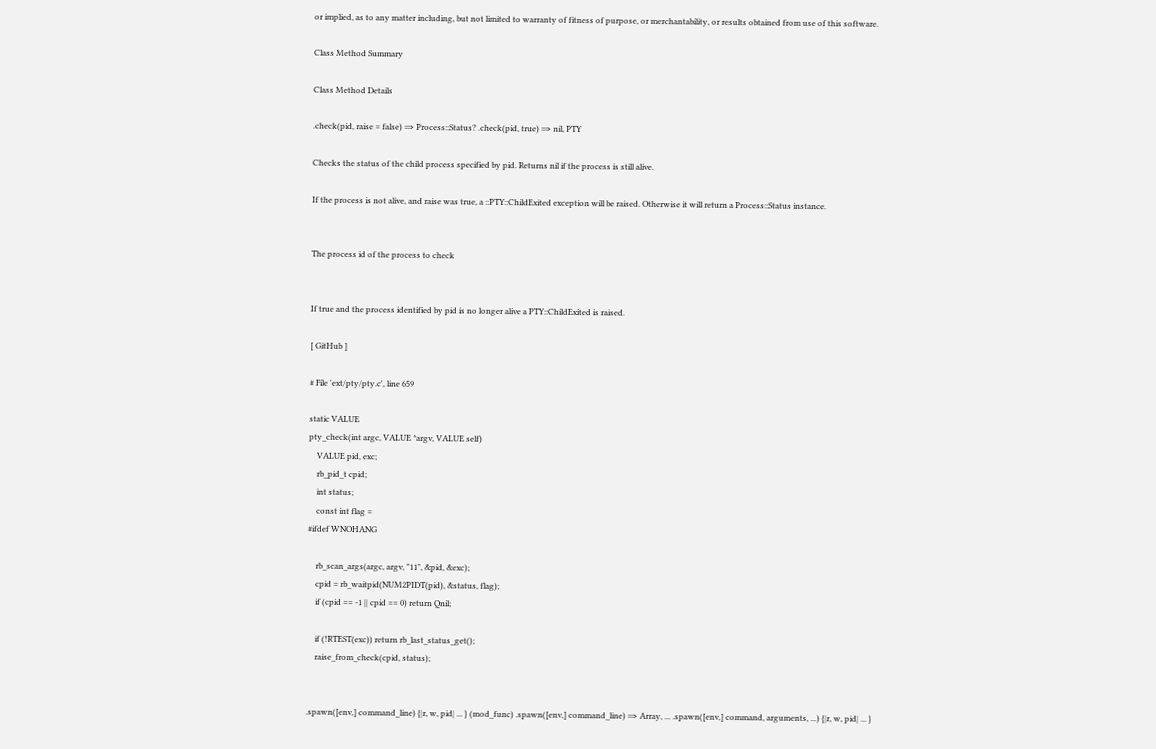or implied, as to any matter including, but not limited to warranty of fitness of purpose, or merchantability, or results obtained from use of this software.

Class Method Summary

Class Method Details

.check(pid, raise = false) ⇒ Process::Status? .check(pid, true) ⇒ nil, PTY

Checks the status of the child process specified by pid. Returns nil if the process is still alive.

If the process is not alive, and raise was true, a ::PTY::ChildExited exception will be raised. Otherwise it will return a Process::Status instance.


The process id of the process to check


If true and the process identified by pid is no longer alive a PTY::ChildExited is raised.

[ GitHub ]

# File 'ext/pty/pty.c', line 659

static VALUE
pty_check(int argc, VALUE *argv, VALUE self)
    VALUE pid, exc;
    rb_pid_t cpid;
    int status;
    const int flag =
#ifdef WNOHANG

    rb_scan_args(argc, argv, "11", &pid, &exc);
    cpid = rb_waitpid(NUM2PIDT(pid), &status, flag);
    if (cpid == -1 || cpid == 0) return Qnil;

    if (!RTEST(exc)) return rb_last_status_get();
    raise_from_check(cpid, status);


.spawn([env,] command_line) {|r, w, pid| ... } (mod_func) .spawn([env,] command_line) ⇒ Array, ... .spawn([env,] command, arguments, ...) {|r, w, pid| ... }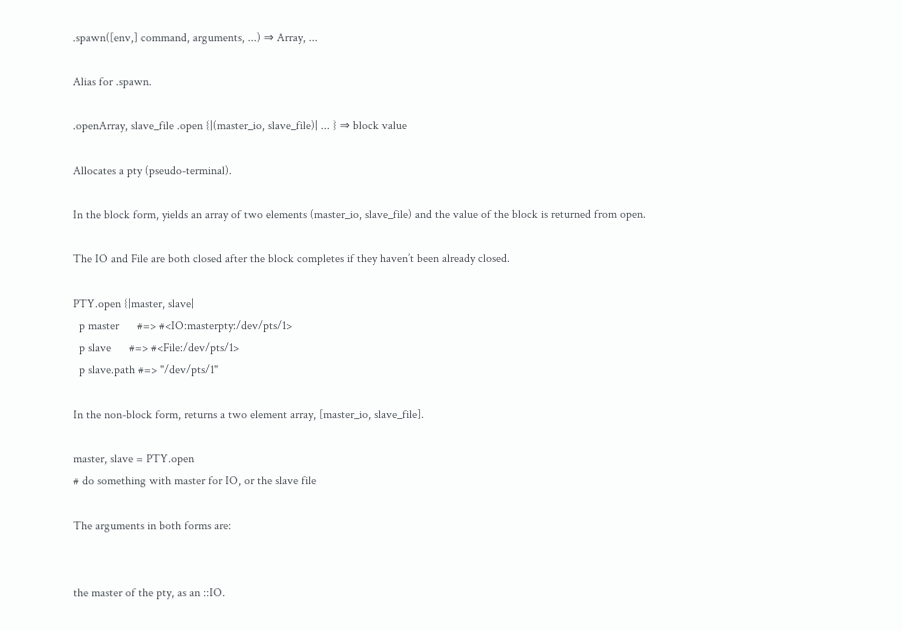.spawn([env,] command, arguments, ...) ⇒ Array, ...

Alias for .spawn.

.openArray, slave_file .open {|(master_io, slave_file)| ... } ⇒ block value

Allocates a pty (pseudo-terminal).

In the block form, yields an array of two elements (master_io, slave_file) and the value of the block is returned from open.

The IO and File are both closed after the block completes if they haven’t been already closed.

PTY.open {|master, slave|
  p master      #=> #<IO:masterpty:/dev/pts/1>
  p slave      #=> #<File:/dev/pts/1>
  p slave.path #=> "/dev/pts/1"

In the non-block form, returns a two element array, [master_io, slave_file].

master, slave = PTY.open
# do something with master for IO, or the slave file

The arguments in both forms are:


the master of the pty, as an ::IO.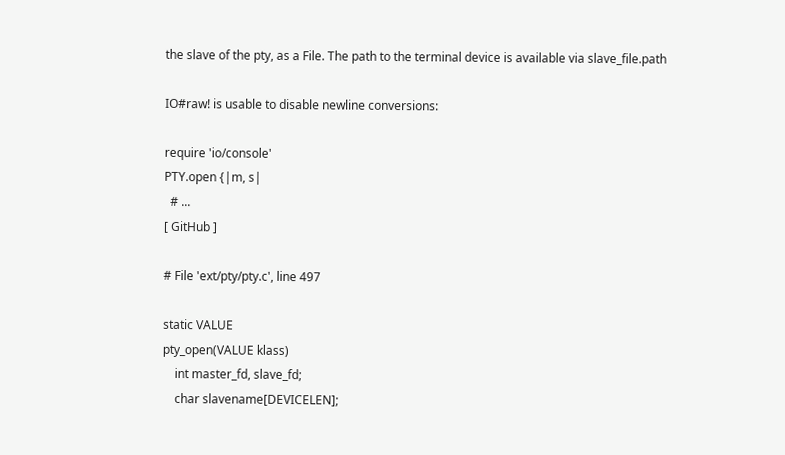the slave of the pty, as a File. The path to the terminal device is available via slave_file.path

IO#raw! is usable to disable newline conversions:

require 'io/console'
PTY.open {|m, s|
  # ...
[ GitHub ]

# File 'ext/pty/pty.c', line 497

static VALUE
pty_open(VALUE klass)
    int master_fd, slave_fd;
    char slavename[DEVICELEN];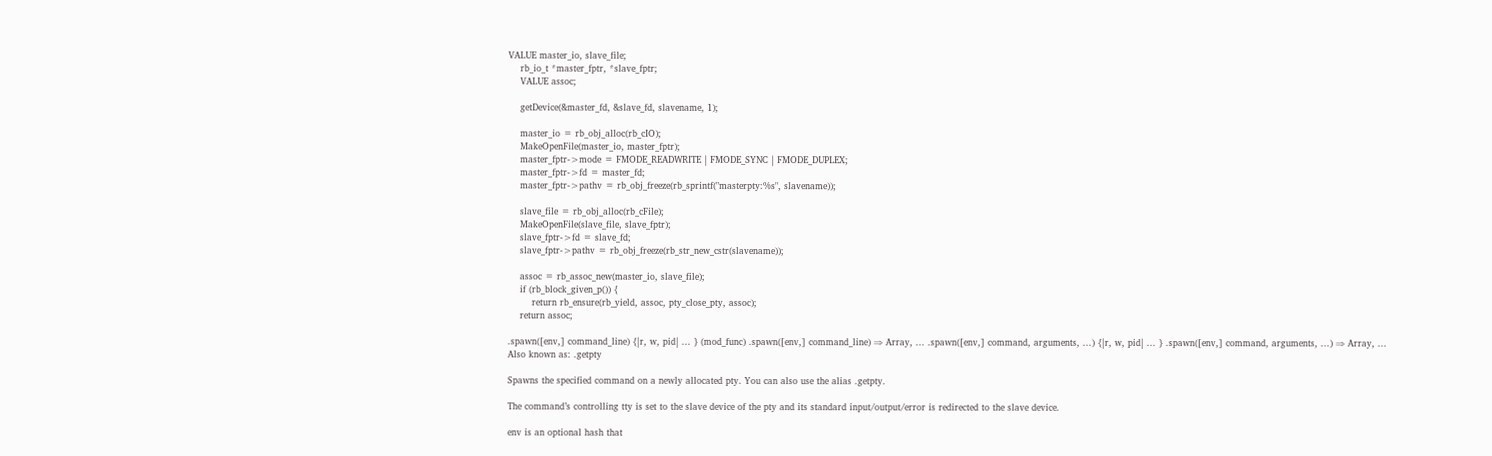VALUE master_io, slave_file;
    rb_io_t *master_fptr, *slave_fptr;
    VALUE assoc;

    getDevice(&master_fd, &slave_fd, slavename, 1);

    master_io = rb_obj_alloc(rb_cIO);
    MakeOpenFile(master_io, master_fptr);
    master_fptr->mode = FMODE_READWRITE | FMODE_SYNC | FMODE_DUPLEX;
    master_fptr->fd = master_fd;
    master_fptr->pathv = rb_obj_freeze(rb_sprintf("masterpty:%s", slavename));

    slave_file = rb_obj_alloc(rb_cFile);
    MakeOpenFile(slave_file, slave_fptr);
    slave_fptr->fd = slave_fd;
    slave_fptr->pathv = rb_obj_freeze(rb_str_new_cstr(slavename));

    assoc = rb_assoc_new(master_io, slave_file);
    if (rb_block_given_p()) {
        return rb_ensure(rb_yield, assoc, pty_close_pty, assoc);
    return assoc;

.spawn([env,] command_line) {|r, w, pid| ... } (mod_func) .spawn([env,] command_line) ⇒ Array, ... .spawn([env,] command, arguments, ...) {|r, w, pid| ... } .spawn([env,] command, arguments, ...) ⇒ Array, ...
Also known as: .getpty

Spawns the specified command on a newly allocated pty. You can also use the alias .getpty.

The command’s controlling tty is set to the slave device of the pty and its standard input/output/error is redirected to the slave device.

env is an optional hash that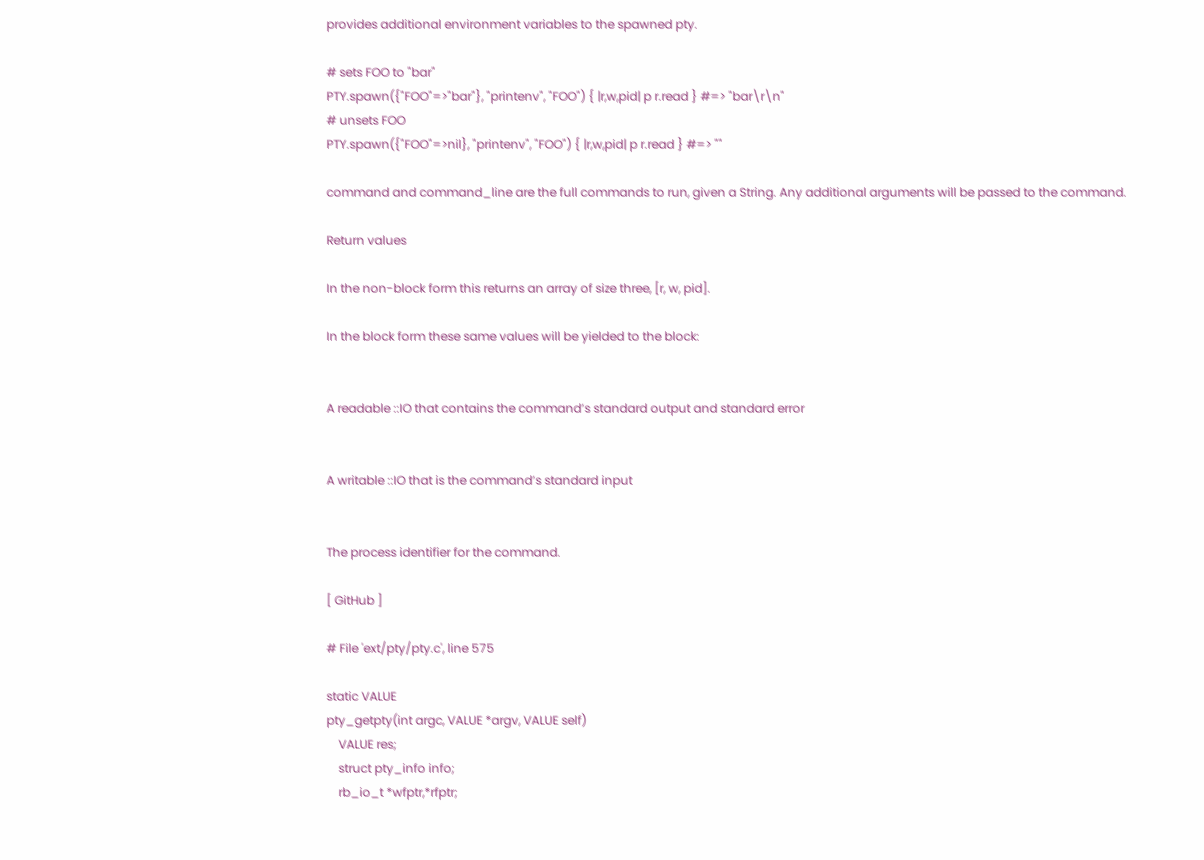provides additional environment variables to the spawned pty.

# sets FOO to "bar"
PTY.spawn({"FOO"=>"bar"}, "printenv", "FOO") { |r,w,pid| p r.read } #=> "bar\r\n"
# unsets FOO
PTY.spawn({"FOO"=>nil}, "printenv", "FOO") { |r,w,pid| p r.read } #=> ""

command and command_line are the full commands to run, given a String. Any additional arguments will be passed to the command.

Return values

In the non-block form this returns an array of size three, [r, w, pid].

In the block form these same values will be yielded to the block:


A readable ::IO that contains the command’s standard output and standard error


A writable ::IO that is the command’s standard input


The process identifier for the command.

[ GitHub ]

# File 'ext/pty/pty.c', line 575

static VALUE
pty_getpty(int argc, VALUE *argv, VALUE self)
    VALUE res;
    struct pty_info info;
    rb_io_t *wfptr,*rfptr;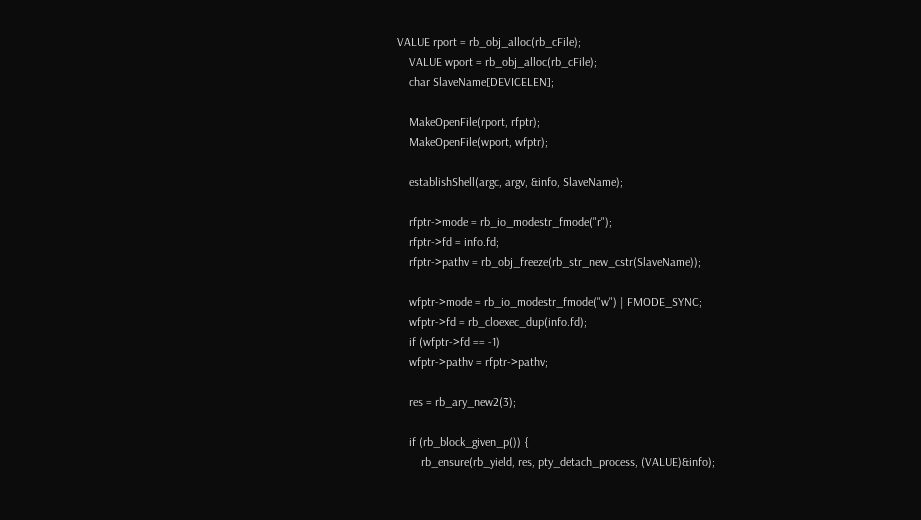VALUE rport = rb_obj_alloc(rb_cFile);
    VALUE wport = rb_obj_alloc(rb_cFile);
    char SlaveName[DEVICELEN];

    MakeOpenFile(rport, rfptr);
    MakeOpenFile(wport, wfptr);

    establishShell(argc, argv, &info, SlaveName);

    rfptr->mode = rb_io_modestr_fmode("r");
    rfptr->fd = info.fd;
    rfptr->pathv = rb_obj_freeze(rb_str_new_cstr(SlaveName));

    wfptr->mode = rb_io_modestr_fmode("w") | FMODE_SYNC;
    wfptr->fd = rb_cloexec_dup(info.fd);
    if (wfptr->fd == -1)
    wfptr->pathv = rfptr->pathv;

    res = rb_ary_new2(3);

    if (rb_block_given_p()) {
        rb_ensure(rb_yield, res, pty_detach_process, (VALUE)&info);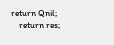return Qnil;
    return res;